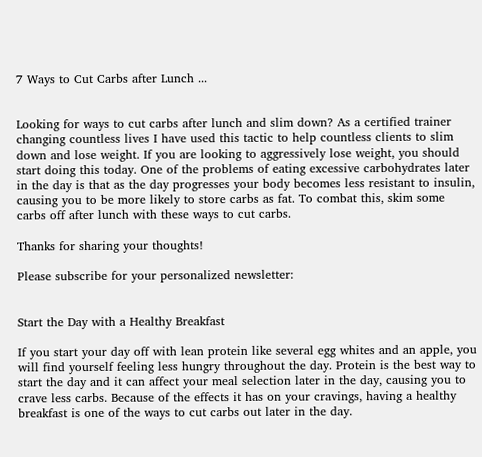7 Ways to Cut Carbs after Lunch ...


Looking for ways to cut carbs after lunch and slim down? As a certified trainer changing countless lives I have used this tactic to help countless clients to slim down and lose weight. If you are looking to aggressively lose weight, you should start doing this today. One of the problems of eating excessive carbohydrates later in the day is that as the day progresses your body becomes less resistant to insulin, causing you to be more likely to store carbs as fat. To combat this, skim some carbs off after lunch with these ways to cut carbs.

Thanks for sharing your thoughts!

Please subscribe for your personalized newsletter:


Start the Day with a Healthy Breakfast

If you start your day off with lean protein like several egg whites and an apple, you will find yourself feeling less hungry throughout the day. Protein is the best way to start the day and it can affect your meal selection later in the day, causing you to crave less carbs. Because of the effects it has on your cravings, having a healthy breakfast is one of the ways to cut carbs out later in the day.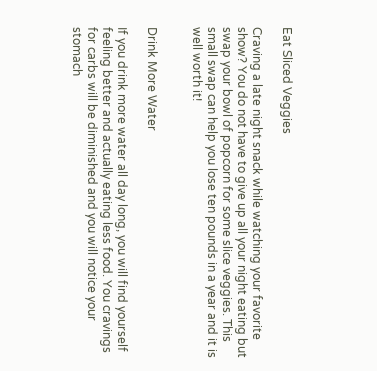Eat Sliced Veggies

Craving a late night snack while watching your favorite show? You do not have to give up all your night eating but swap your bowl of popcorn for some slice veggies. This small swap can help you lose ten pounds in a year and it is well worth it!


Drink More Water

If you drink more water all day long, you will find yourself feeling better and actually eating less food. You cravings for carbs will be diminished and you will notice your stomach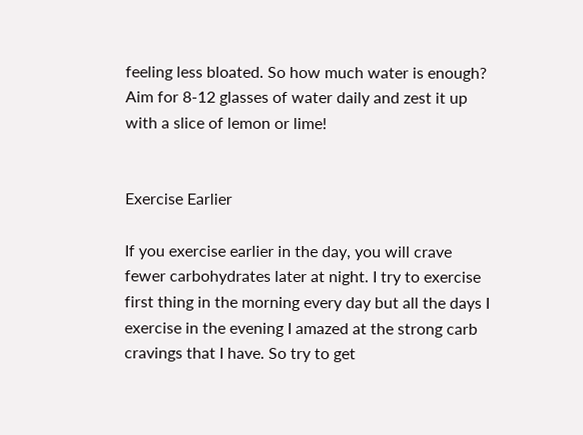feeling less bloated. So how much water is enough? Aim for 8-12 glasses of water daily and zest it up with a slice of lemon or lime!


Exercise Earlier

If you exercise earlier in the day, you will crave fewer carbohydrates later at night. I try to exercise first thing in the morning every day but all the days I exercise in the evening I amazed at the strong carb cravings that I have. So try to get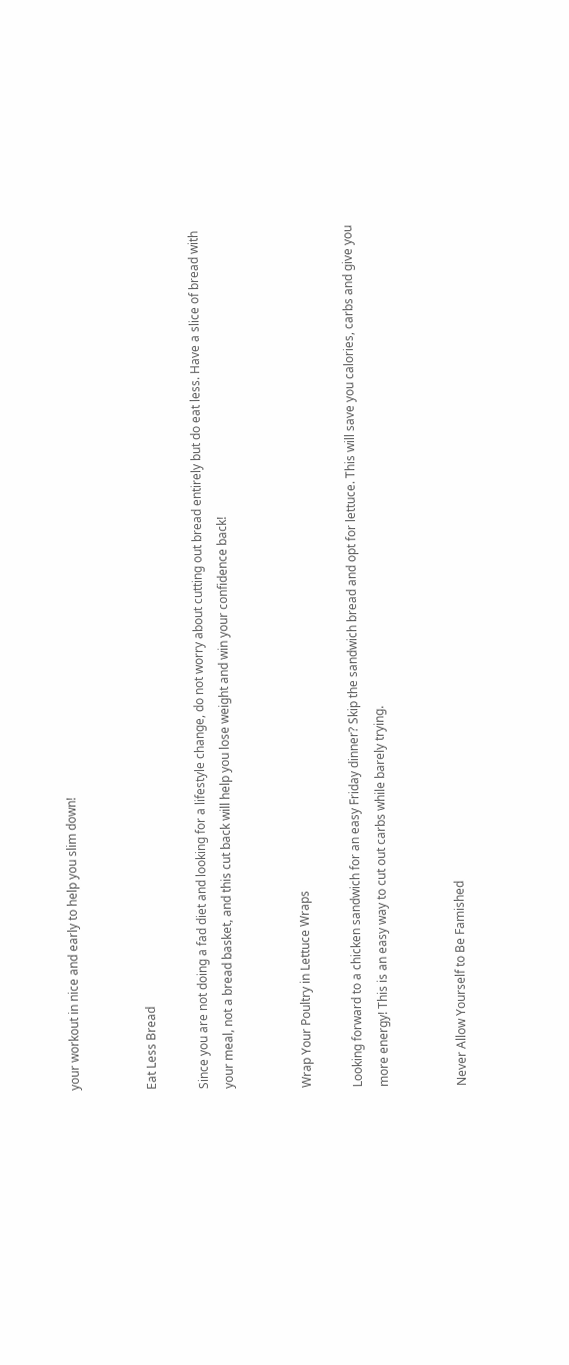your workout in nice and early to help you slim down!


Eat Less Bread

Since you are not doing a fad diet and looking for a lifestyle change, do not worry about cutting out bread entirely but do eat less. Have a slice of bread with your meal, not a bread basket, and this cut back will help you lose weight and win your confidence back!


Wrap Your Poultry in Lettuce Wraps

Looking forward to a chicken sandwich for an easy Friday dinner? Skip the sandwich bread and opt for lettuce. This will save you calories, carbs and give you more energy! This is an easy way to cut out carbs while barely trying.


Never Allow Yourself to Be Famished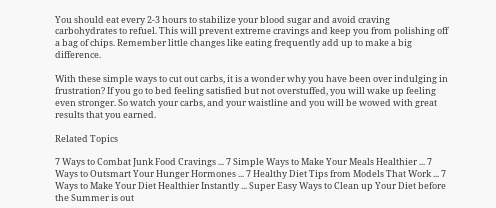You should eat every 2-3 hours to stabilize your blood sugar and avoid craving carbohydrates to refuel. This will prevent extreme cravings and keep you from polishing off a bag of chips. Remember little changes like eating frequently add up to make a big difference.

With these simple ways to cut out carbs, it is a wonder why you have been over indulging in frustration? If you go to bed feeling satisfied but not overstuffed, you will wake up feeling even stronger. So watch your carbs, and your waistline and you will be wowed with great results that you earned.

Related Topics

7 Ways to Combat Junk Food Cravings ... 7 Simple Ways to Make Your Meals Healthier ... 7 Ways to Outsmart Your Hunger Hormones ... 7 Healthy Diet Tips from Models That Work ... 7 Ways to Make Your Diet Healthier Instantly ... Super Easy Ways to Clean up Your Diet before the Summer is out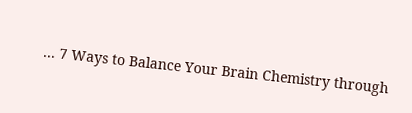... 7 Ways to Balance Your Brain Chemistry through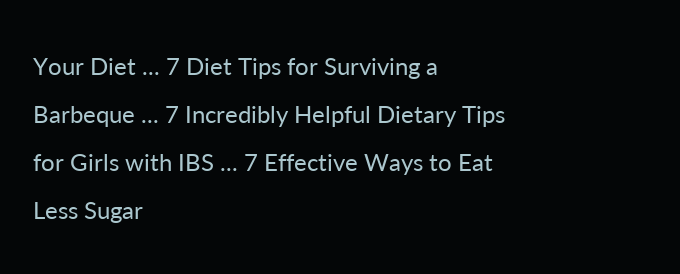Your Diet ... 7 Diet Tips for Surviving a Barbeque ... 7 Incredibly Helpful Dietary Tips for Girls with IBS ... 7 Effective Ways to Eat Less Sugar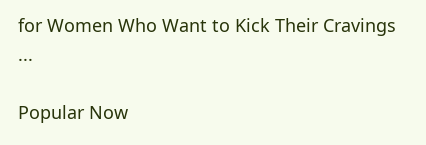for Women Who Want to Kick Their Cravings ...

Popular Now